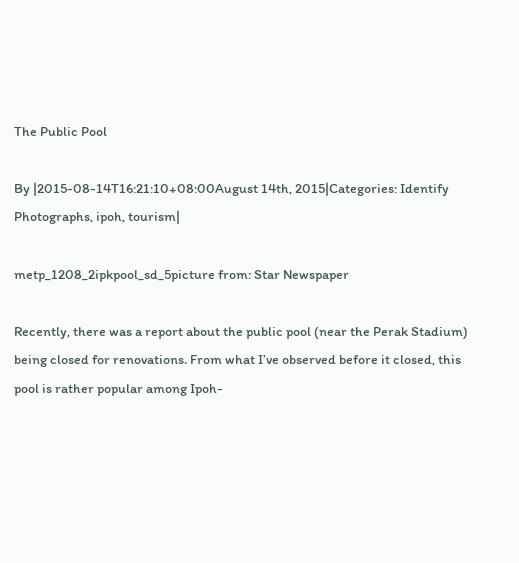The Public Pool

By |2015-08-14T16:21:10+08:00August 14th, 2015|Categories: Identify Photographs, ipoh, tourism|

metp_1208_2ipkpool_sd_5picture from: Star Newspaper

Recently, there was a report about the public pool (near the Perak Stadium) being closed for renovations. From what I’ve observed before it closed, this pool is rather popular among Ipoh-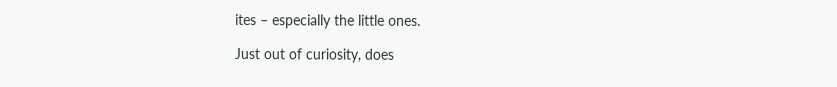ites – especially the little ones.

Just out of curiosity, does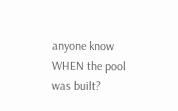anyone know WHEN the pool was built?